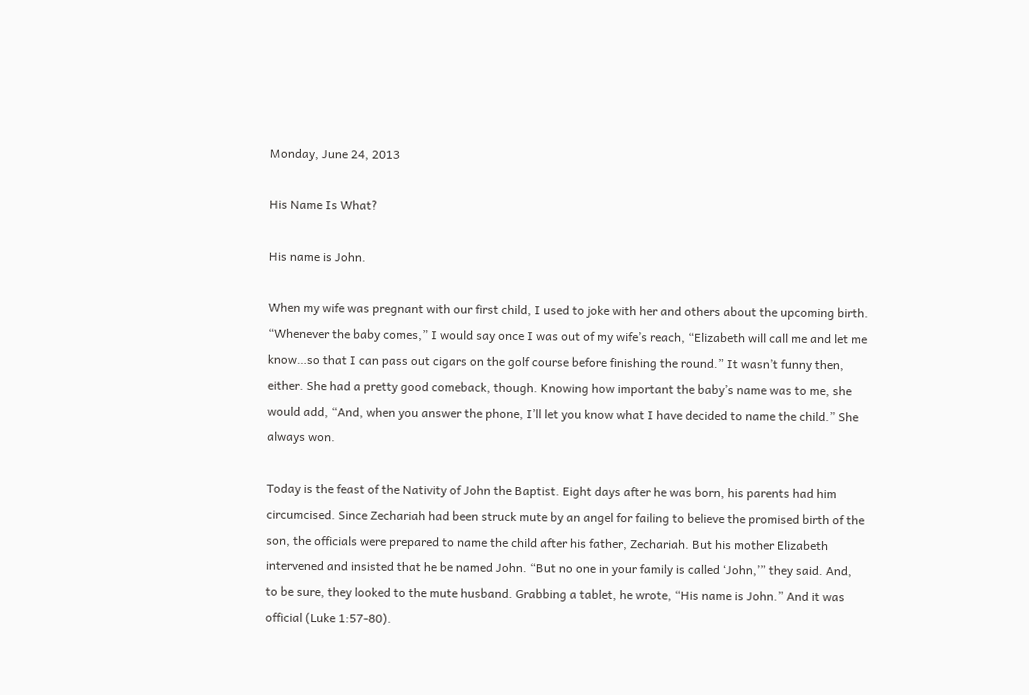Monday, June 24, 2013

His Name Is What?

His name is John.

When my wife was pregnant with our first child, I used to joke with her and others about the upcoming birth. “Whenever the baby comes,” I would say once I was out of my wife’s reach, “Elizabeth will call me and let me know…so that I can pass out cigars on the golf course before finishing the round.” It wasn’t funny then, either. She had a pretty good comeback, though. Knowing how important the baby’s name was to me, she would add, “And, when you answer the phone, I’ll let you know what I have decided to name the child.” She always won.

Today is the feast of the Nativity of John the Baptist. Eight days after he was born, his parents had him circumcised. Since Zechariah had been struck mute by an angel for failing to believe the promised birth of the son, the officials were prepared to name the child after his father, Zechariah. But his mother Elizabeth intervened and insisted that he be named John. “But no one in your family is called ‘John,’” they said. And, to be sure, they looked to the mute husband. Grabbing a tablet, he wrote, “His name is John.” And it was official (Luke 1:57-80).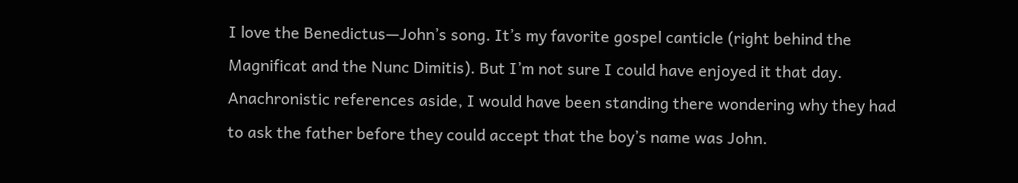I love the Benedictus—John’s song. It’s my favorite gospel canticle (right behind the Magnificat and the Nunc Dimitis). But I’m not sure I could have enjoyed it that day. Anachronistic references aside, I would have been standing there wondering why they had to ask the father before they could accept that the boy’s name was John.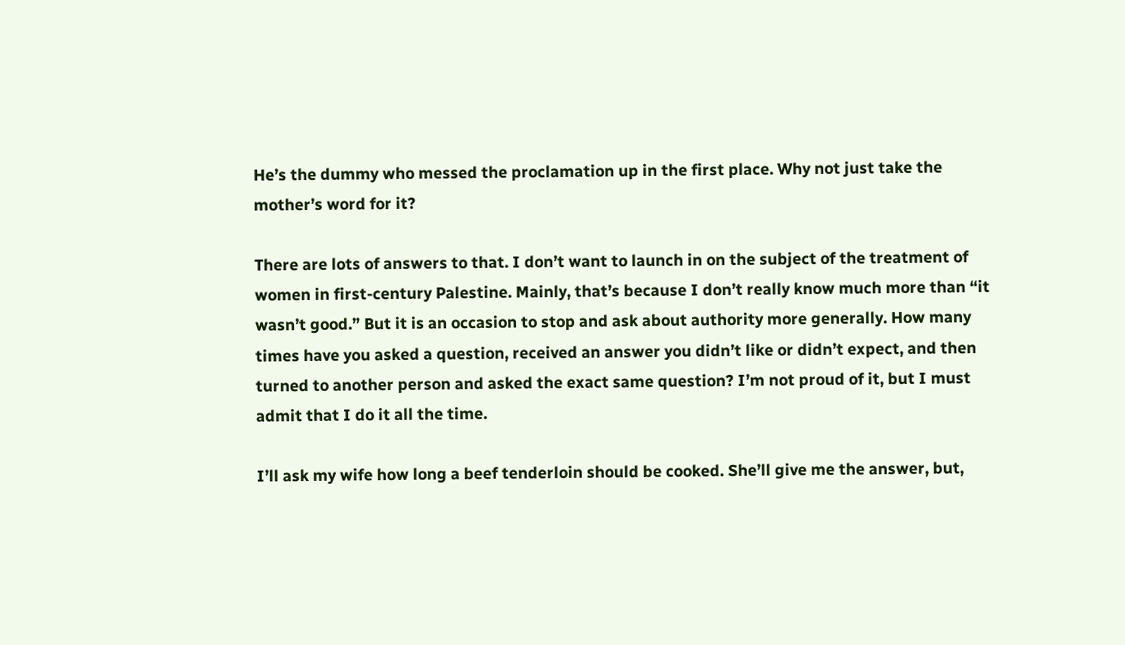He’s the dummy who messed the proclamation up in the first place. Why not just take the mother’s word for it?

There are lots of answers to that. I don’t want to launch in on the subject of the treatment of women in first-century Palestine. Mainly, that’s because I don’t really know much more than “it wasn’t good.” But it is an occasion to stop and ask about authority more generally. How many times have you asked a question, received an answer you didn’t like or didn’t expect, and then turned to another person and asked the exact same question? I’m not proud of it, but I must admit that I do it all the time.

I’ll ask my wife how long a beef tenderloin should be cooked. She’ll give me the answer, but,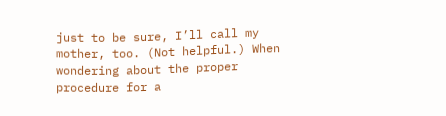just to be sure, I’ll call my mother, too. (Not helpful.) When wondering about the proper procedure for a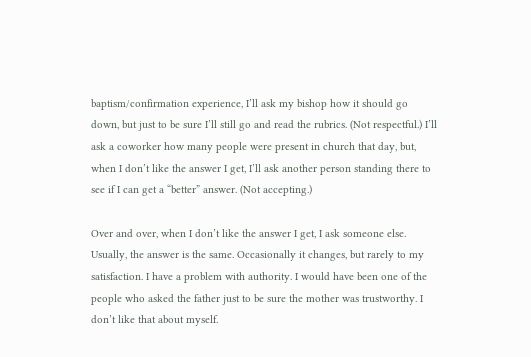baptism/confirmation experience, I’ll ask my bishop how it should go down, but just to be sure I’ll still go and read the rubrics. (Not respectful.) I’ll ask a coworker how many people were present in church that day, but, when I don’t like the answer I get, I’ll ask another person standing there to see if I can get a “better” answer. (Not accepting.)

Over and over, when I don’t like the answer I get, I ask someone else. Usually, the answer is the same. Occasionally it changes, but rarely to my satisfaction. I have a problem with authority. I would have been one of the people who asked the father just to be sure the mother was trustworthy. I don’t like that about myself.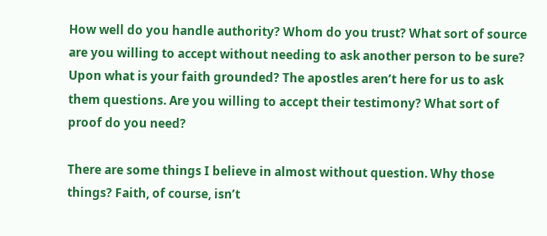How well do you handle authority? Whom do you trust? What sort of source are you willing to accept without needing to ask another person to be sure? Upon what is your faith grounded? The apostles aren’t here for us to ask them questions. Are you willing to accept their testimony? What sort of proof do you need?

There are some things I believe in almost without question. Why those things? Faith, of course, isn’t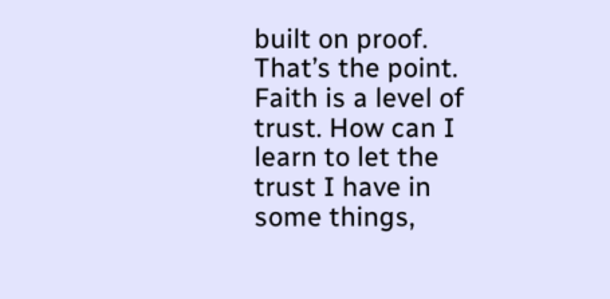built on proof. That’s the point. Faith is a level of trust. How can I learn to let the trust I have in some things,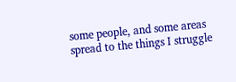some people, and some areas spread to the things I struggle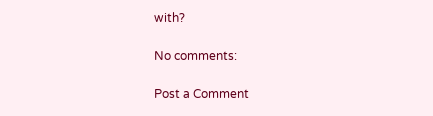with?

No comments:

Post a Comment